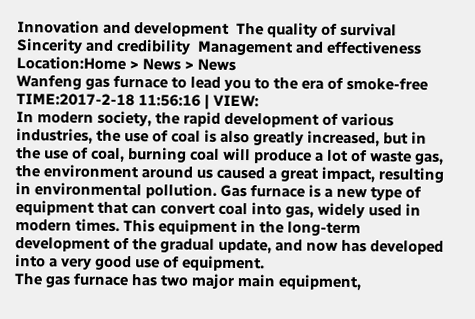Innovation and development  The quality of survival  Sincerity and credibility  Management and effectiveness
Location:Home > News > News
Wanfeng gas furnace to lead you to the era of smoke-free
TIME:2017-2-18 11:56:16 | VIEW:
In modern society, the rapid development of various industries, the use of coal is also greatly increased, but in the use of coal, burning coal will produce a lot of waste gas, the environment around us caused a great impact, resulting in environmental pollution. Gas furnace is a new type of equipment that can convert coal into gas, widely used in modern times. This equipment in the long-term development of the gradual update, and now has developed into a very good use of equipment.
The gas furnace has two major main equipment,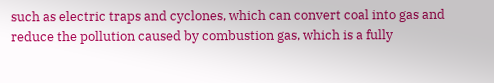such as electric traps and cyclones, which can convert coal into gas and reduce the pollution caused by combustion gas, which is a fully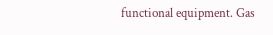functional equipment. Gas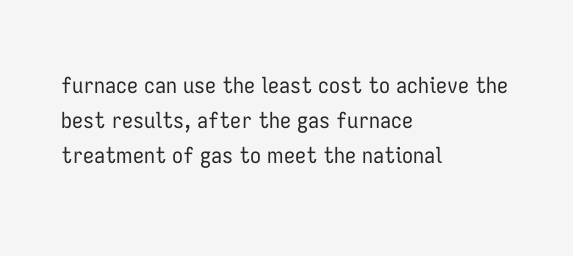furnace can use the least cost to achieve the best results, after the gas furnace treatment of gas to meet the national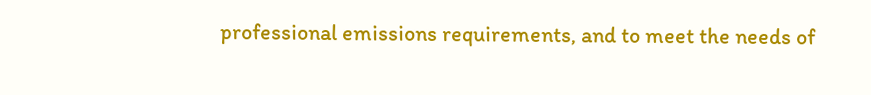professional emissions requirements, and to meet the needs of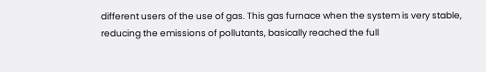different users of the use of gas. This gas furnace when the system is very stable, reducing the emissions of pollutants, basically reached the full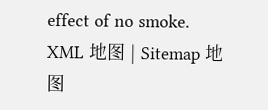effect of no smoke.
XML 地图 | Sitemap 地图